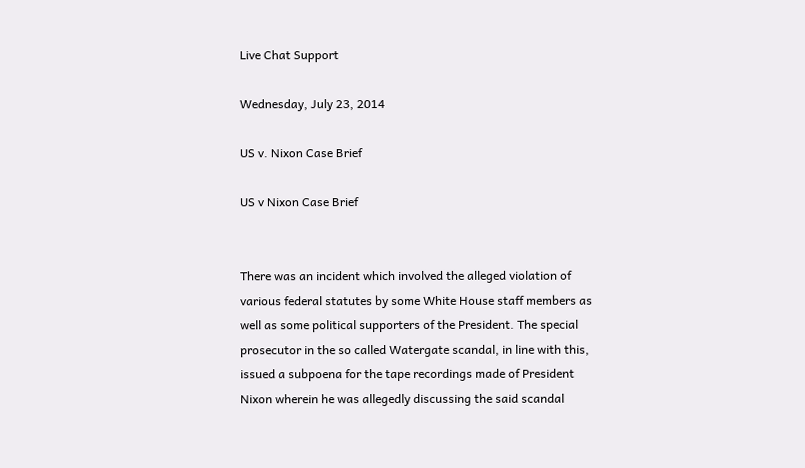Live Chat Support

Wednesday, July 23, 2014

US v. Nixon Case Brief

US v Nixon Case Brief


There was an incident which involved the alleged violation of various federal statutes by some White House staff members as well as some political supporters of the President. The special prosecutor in the so called Watergate scandal, in line with this, issued a subpoena for the tape recordings made of President Nixon wherein he was allegedly discussing the said scandal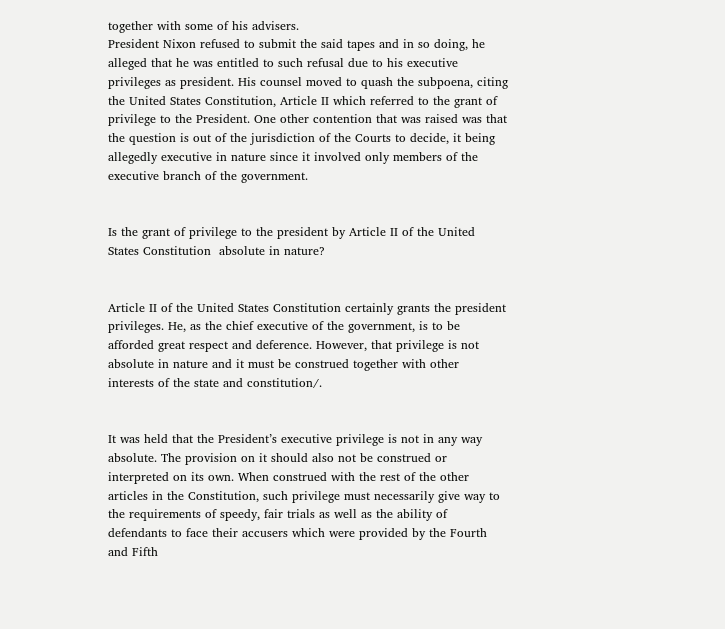together with some of his advisers.
President Nixon refused to submit the said tapes and in so doing, he alleged that he was entitled to such refusal due to his executive privileges as president. His counsel moved to quash the subpoena, citing the United States Constitution, Article II which referred to the grant of privilege to the President. One other contention that was raised was that the question is out of the jurisdiction of the Courts to decide, it being allegedly executive in nature since it involved only members of the executive branch of the government.


Is the grant of privilege to the president by Article II of the United States Constitution  absolute in nature?


Article II of the United States Constitution certainly grants the president privileges. He, as the chief executive of the government, is to be afforded great respect and deference. However, that privilege is not absolute in nature and it must be construed together with other interests of the state and constitution/.


It was held that the President’s executive privilege is not in any way absolute. The provision on it should also not be construed or interpreted on its own. When construed with the rest of the other articles in the Constitution, such privilege must necessarily give way to the requirements of speedy, fair trials as well as the ability of defendants to face their accusers which were provided by the Fourth and Fifth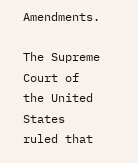Amendments.

The Supreme Court of the United States ruled that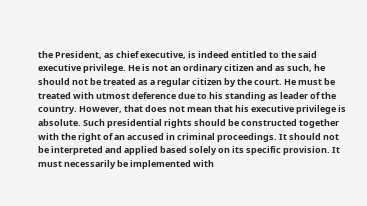the President, as chief executive, is indeed entitled to the said executive privilege. He is not an ordinary citizen and as such, he should not be treated as a regular citizen by the court. He must be treated with utmost deference due to his standing as leader of the country. However, that does not mean that his executive privilege is absolute. Such presidential rights should be constructed together with the right of an accused in criminal proceedings. It should not be interpreted and applied based solely on its specific provision. It must necessarily be implemented with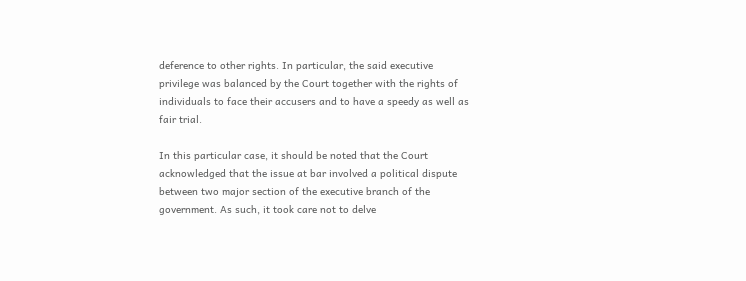deference to other rights. In particular, the said executive privilege was balanced by the Court together with the rights of individuals to face their accusers and to have a speedy as well as fair trial.

In this particular case, it should be noted that the Court acknowledged that the issue at bar involved a political dispute between two major section of the executive branch of the government. As such, it took care not to delve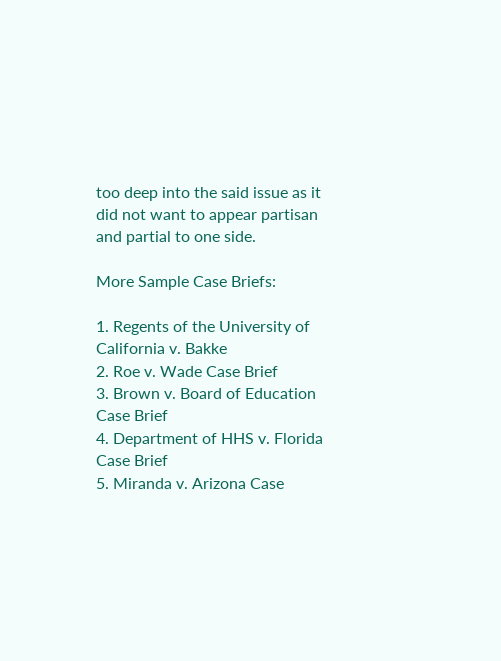too deep into the said issue as it did not want to appear partisan and partial to one side.

More Sample Case Briefs:

1. Regents of the University of California v. Bakke
2. Roe v. Wade Case Brief
3. Brown v. Board of Education Case Brief
4. Department of HHS v. Florida Case Brief
5. Miranda v. Arizona Case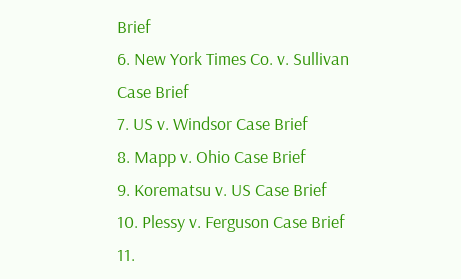Brief
6. New York Times Co. v. Sullivan Case Brief
7. US v. Windsor Case Brief
8. Mapp v. Ohio Case Brief
9. Korematsu v. US Case Brief
10. Plessy v. Ferguson Case Brief
11.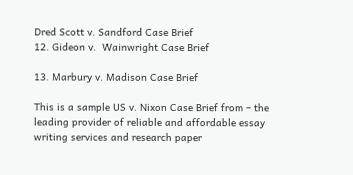Dred Scott v. Sandford Case Brief
12. Gideon v.  Wainwright Case Brief

13. Marbury v. Madison Case Brief

This is a sample US v. Nixon Case Brief from – the leading provider of reliable and affordable essay writing services and research paper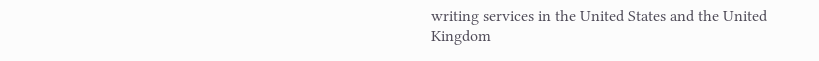writing services in the United States and the United Kingdom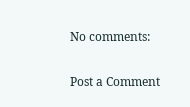No comments:

Post a Comment